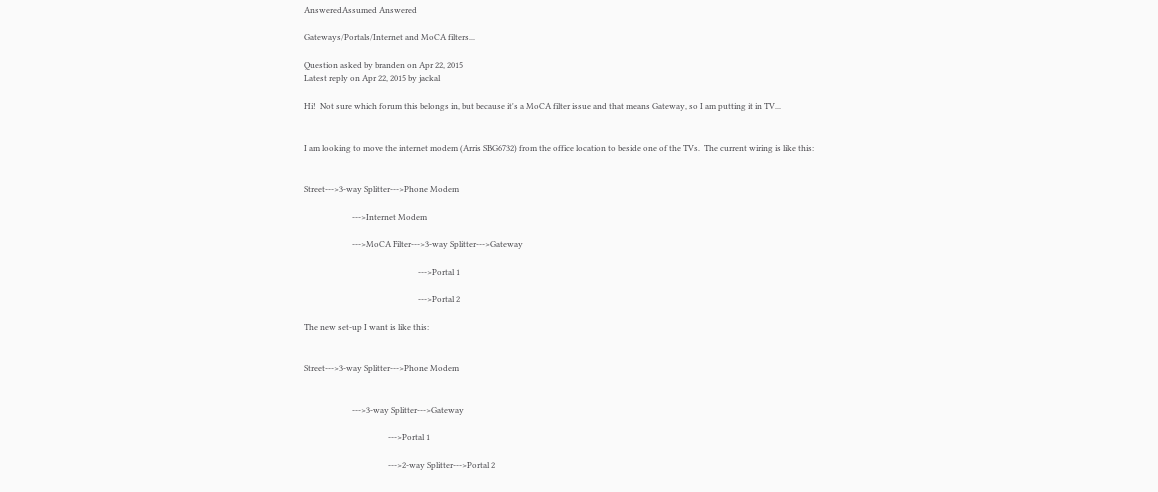AnsweredAssumed Answered

Gateways/Portals/Internet and MoCA filters...

Question asked by branden on Apr 22, 2015
Latest reply on Apr 22, 2015 by jackal

Hi!  Not sure which forum this belongs in, but because it's a MoCA filter issue and that means Gateway, so I am putting it in TV...


I am looking to move the internet modem (Arris SBG6732) from the office location to beside one of the TVs.  The current wiring is like this:


Street--->3-way Splitter--->Phone Modem

                        --->Internet Modem

                        --->MoCA Filter--->3-way Splitter--->Gateway

                                                         --->Portal 1

                                                         --->Portal 2

The new set-up I want is like this:


Street--->3-way Splitter--->Phone Modem


                        --->3-way Splitter--->Gateway

                                          --->Portal 1

                                          --->2-way Splitter--->Portal 2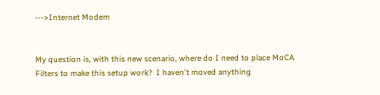--->Internet Modem


My question is, with this new scenario, where do I need to place MoCA Filters to make this setup work?  I haven't moved anything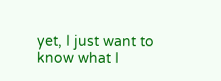yet, I just want to know what I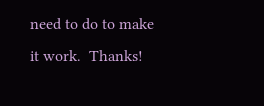need to do to make it work.  Thanks!